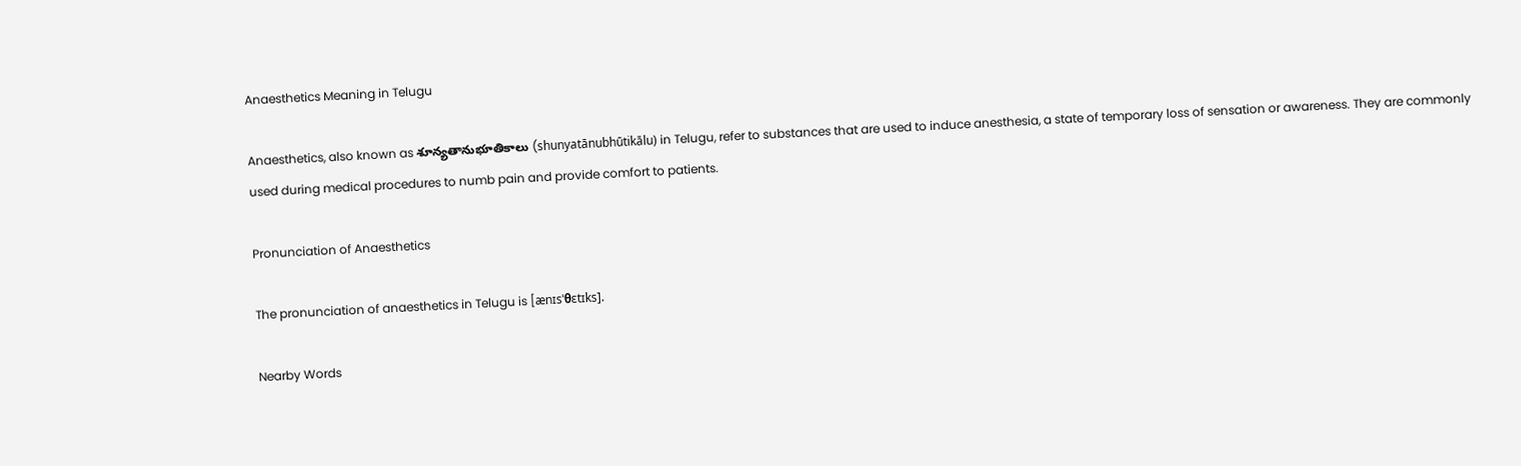Anaesthetics Meaning in Telugu

Anaesthetics, also known as శూన్యతానుభూతికాలు (shunyatānubhūtikālu) in Telugu, refer to substances that are used to induce anesthesia, a state of temporary loss of sensation or awareness. They are commonly used during medical procedures to numb pain and provide comfort to patients.

Pronunciation of Anaesthetics

The pronunciation of anaesthetics in Telugu is [ænɪsˈθɛtɪks].

Nearby Words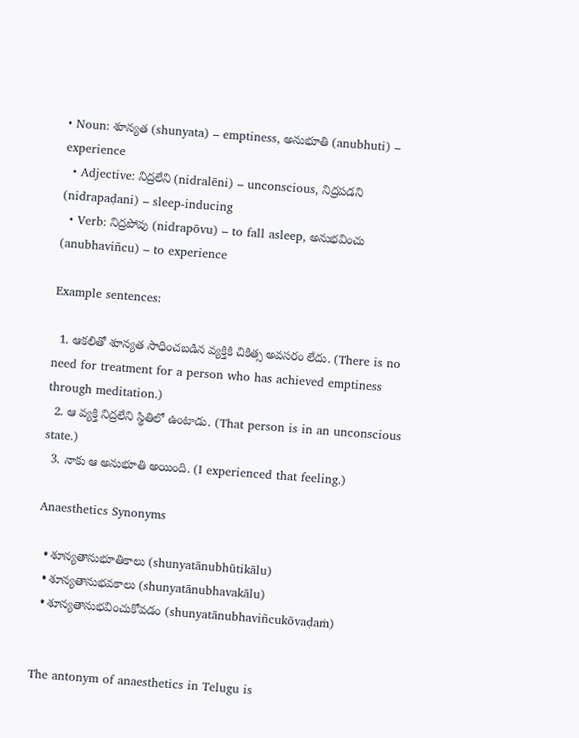• Noun: శూన్యత (shunyata) – emptiness, అనుభూతి (anubhuti) – experience
  • Adjective: నిద్రలేని (nidralēni) – unconscious, నిద్రపడని (nidrapaḍani) – sleep-inducing
  • Verb: నిద్రపోవు (nidrapōvu) – to fall asleep, అనుభవించు (anubhaviñcu) – to experience

Example sentences:

  1. ఆకలితో శూన్యత సాధించబడిన వ్యక్తికి చికిత్స అవసరం లేదు. (There is no need for treatment for a person who has achieved emptiness through meditation.)
  2. ఆ వ్యక్తి నిద్రలేని స్థితిలో ఉంటాడు. (That person is in an unconscious state.)
  3. నాకు ఆ అనుభూతి అయింది. (I experienced that feeling.)

Anaesthetics Synonyms

  • శూన్యతానుభూతికాలు (shunyatānubhūtikālu)
  • శూన్యతానుభవకాలు (shunyatānubhavakālu)
  • శూన్యతానుభవించుకోవడం (shunyatānubhaviñcukōvaḍaṁ)


The antonym of anaesthetics in Telugu is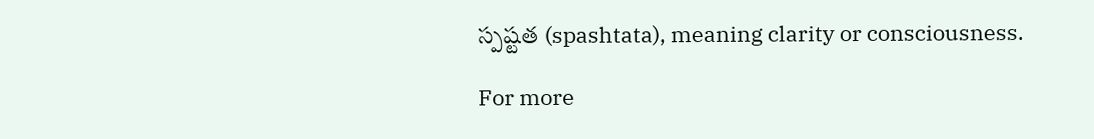స్పష్టత (spashtata), meaning clarity or consciousness.

For more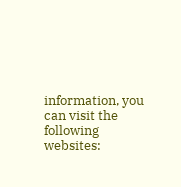information, you can visit the following websites: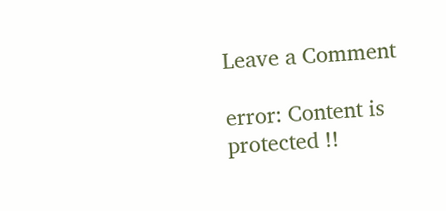Leave a Comment

error: Content is protected !!